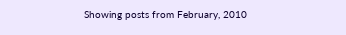Showing posts from February, 2010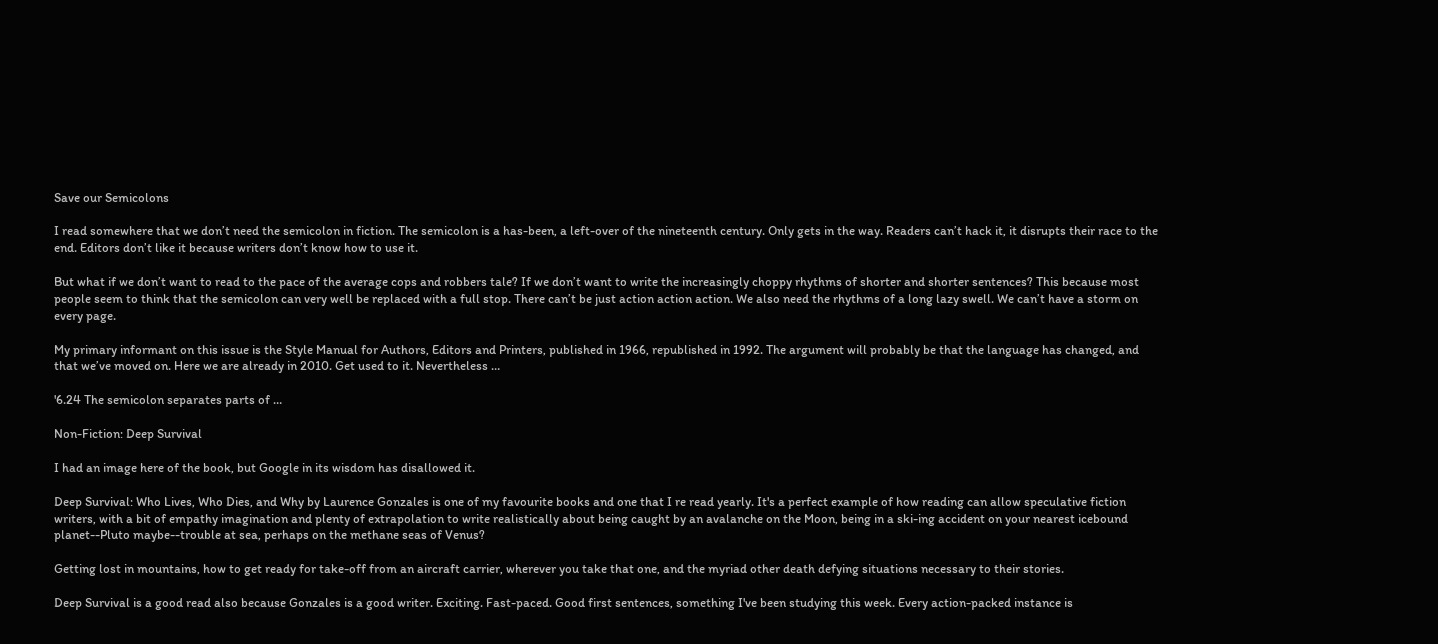Save our Semicolons

I read somewhere that we don’t need the semicolon in fiction. The semicolon is a has-been, a left-over of the nineteenth century. Only gets in the way. Readers can’t hack it, it disrupts their race to the end. Editors don’t like it because writers don’t know how to use it.

But what if we don’t want to read to the pace of the average cops and robbers tale? If we don’t want to write the increasingly choppy rhythms of shorter and shorter sentences? This because most people seem to think that the semicolon can very well be replaced with a full stop. There can’t be just action action action. We also need the rhythms of a long lazy swell. We can’t have a storm on every page.

My primary informant on this issue is the Style Manual for Authors, Editors and Printers, published in 1966, republished in 1992. The argument will probably be that the language has changed, and that we’ve moved on. Here we are already in 2010. Get used to it. Nevertheless …

'6.24 The semicolon separates parts of …

Non-Fiction: Deep Survival

I had an image here of the book, but Google in its wisdom has disallowed it.

Deep Survival: Who Lives, Who Dies, and Why by Laurence Gonzales is one of my favourite books and one that I re read yearly. It's a perfect example of how reading can allow speculative fiction writers, with a bit of empathy imagination and plenty of extrapolation to write realistically about being caught by an avalanche on the Moon, being in a ski-ing accident on your nearest icebound planet--Pluto maybe--trouble at sea, perhaps on the methane seas of Venus?

Getting lost in mountains, how to get ready for take-off from an aircraft carrier, wherever you take that one, and the myriad other death defying situations necessary to their stories.

Deep Survival is a good read also because Gonzales is a good writer. Exciting. Fast-paced. Good first sentences, something I've been studying this week. Every action-packed instance is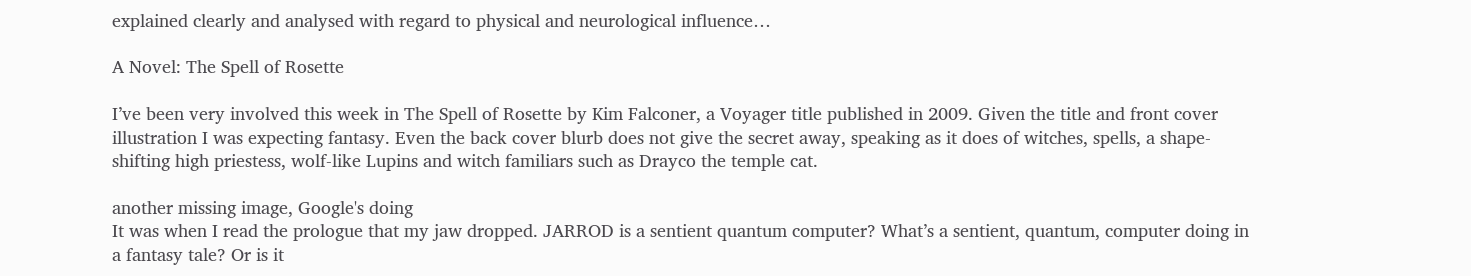explained clearly and analysed with regard to physical and neurological influence…

A Novel: The Spell of Rosette

I’ve been very involved this week in The Spell of Rosette by Kim Falconer, a Voyager title published in 2009. Given the title and front cover illustration I was expecting fantasy. Even the back cover blurb does not give the secret away, speaking as it does of witches, spells, a shape-shifting high priestess, wolf-like Lupins and witch familiars such as Drayco the temple cat.

another missing image, Google's doing
It was when I read the prologue that my jaw dropped. JARROD is a sentient quantum computer? What’s a sentient, quantum, computer doing in a fantasy tale? Or is it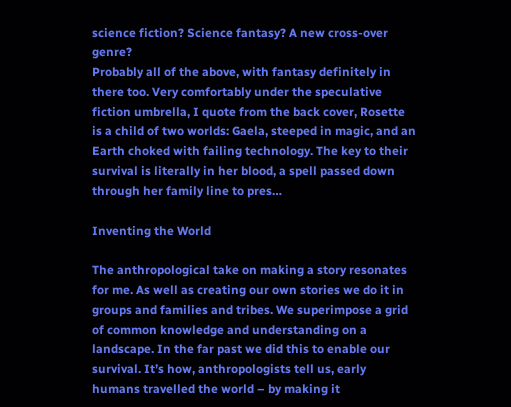science fiction? Science fantasy? A new cross-over genre?
Probably all of the above, with fantasy definitely in there too. Very comfortably under the speculative fiction umbrella, I quote from the back cover, Rosette is a child of two worlds: Gaela, steeped in magic, and an Earth choked with failing technology. The key to their survival is literally in her blood, a spell passed down through her family line to pres…

Inventing the World

The anthropological take on making a story resonates for me. As well as creating our own stories we do it in groups and families and tribes. We superimpose a grid of common knowledge and understanding on a landscape. In the far past we did this to enable our survival. It’s how, anthropologists tell us, early humans travelled the world – by making it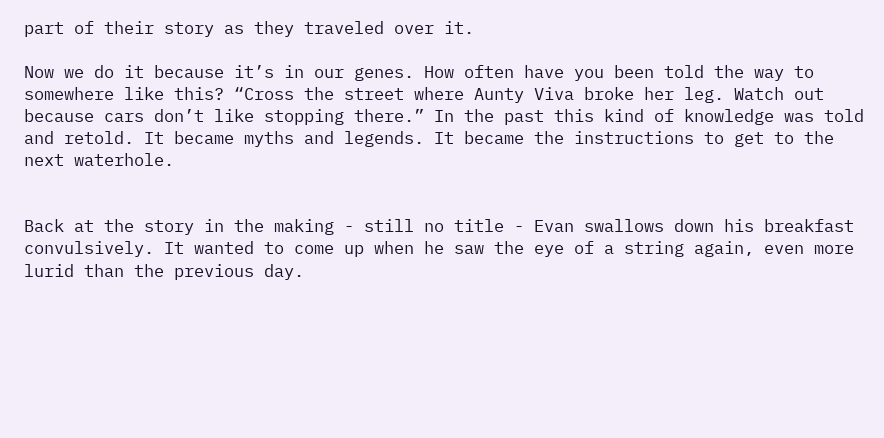part of their story as they traveled over it.

Now we do it because it’s in our genes. How often have you been told the way to somewhere like this? “Cross the street where Aunty Viva broke her leg. Watch out because cars don’t like stopping there.” In the past this kind of knowledge was told and retold. It became myths and legends. It became the instructions to get to the next waterhole.


Back at the story in the making - still no title - Evan swallows down his breakfast convulsively. It wanted to come up when he saw the eye of a string again, even more lurid than the previous day.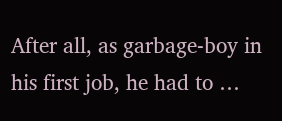After all, as garbage-boy in his first job, he had to …